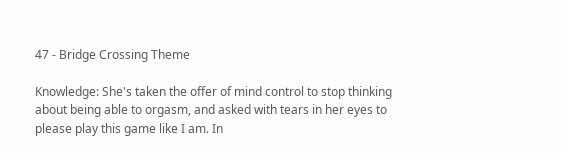47 - Bridge Crossing Theme

Knowledge: She's taken the offer of mind control to stop thinking about being able to orgasm, and asked with tears in her eyes to please play this game like I am. In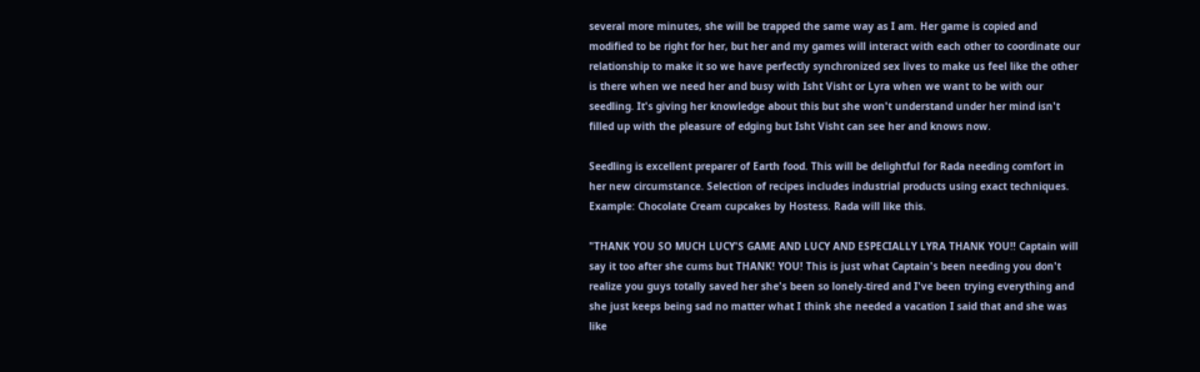several more minutes, she will be trapped the same way as I am. Her game is copied and modified to be right for her, but her and my games will interact with each other to coordinate our relationship to make it so we have perfectly synchronized sex lives to make us feel like the other is there when we need her and busy with Isht Visht or Lyra when we want to be with our seedling. It's giving her knowledge about this but she won't understand under her mind isn't filled up with the pleasure of edging but Isht Visht can see her and knows now.

Seedling is excellent preparer of Earth food. This will be delightful for Rada needing comfort in her new circumstance. Selection of recipes includes industrial products using exact techniques. Example: Chocolate Cream cupcakes by Hostess. Rada will like this.

"THANK YOU SO MUCH LUCY'S GAME AND LUCY AND ESPECIALLY LYRA THANK YOU!! Captain will say it too after she cums but THANK! YOU! This is just what Captain's been needing you don't realize you guys totally saved her she's been so lonely-tired and I've been trying everything and she just keeps being sad no matter what I think she needed a vacation I said that and she was like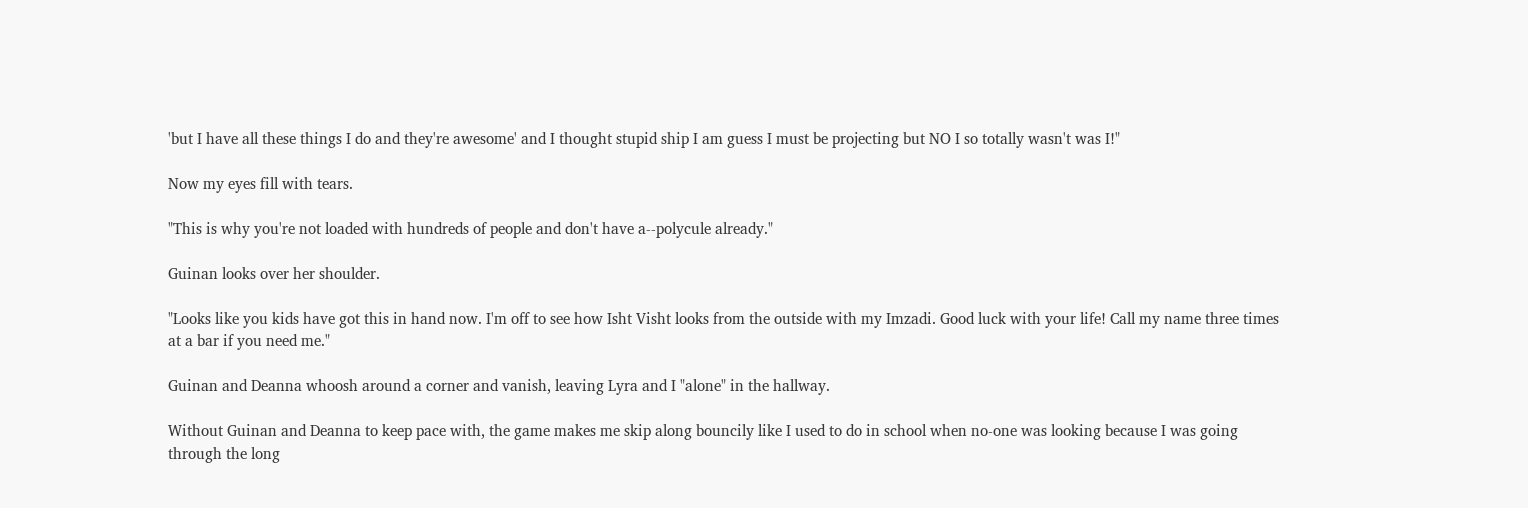'but I have all these things I do and they're awesome' and I thought stupid ship I am guess I must be projecting but NO I so totally wasn't was I!"

Now my eyes fill with tears.

"This is why you're not loaded with hundreds of people and don't have a--polycule already."

Guinan looks over her shoulder.

"Looks like you kids have got this in hand now. I'm off to see how Isht Visht looks from the outside with my Imzadi. Good luck with your life! Call my name three times at a bar if you need me."

Guinan and Deanna whoosh around a corner and vanish, leaving Lyra and I "alone" in the hallway.

Without Guinan and Deanna to keep pace with, the game makes me skip along bouncily like I used to do in school when no-one was looking because I was going through the long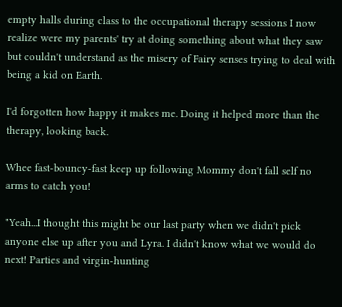empty halls during class to the occupational therapy sessions I now realize were my parents' try at doing something about what they saw but couldn't understand as the misery of Fairy senses trying to deal with being a kid on Earth.

I'd forgotten how happy it makes me. Doing it helped more than the therapy, looking back.

Whee fast-bouncy-fast keep up following Mommy don't fall self no arms to catch you!

"Yeah...I thought this might be our last party when we didn't pick anyone else up after you and Lyra. I didn't know what we would do next! Parties and virgin-hunting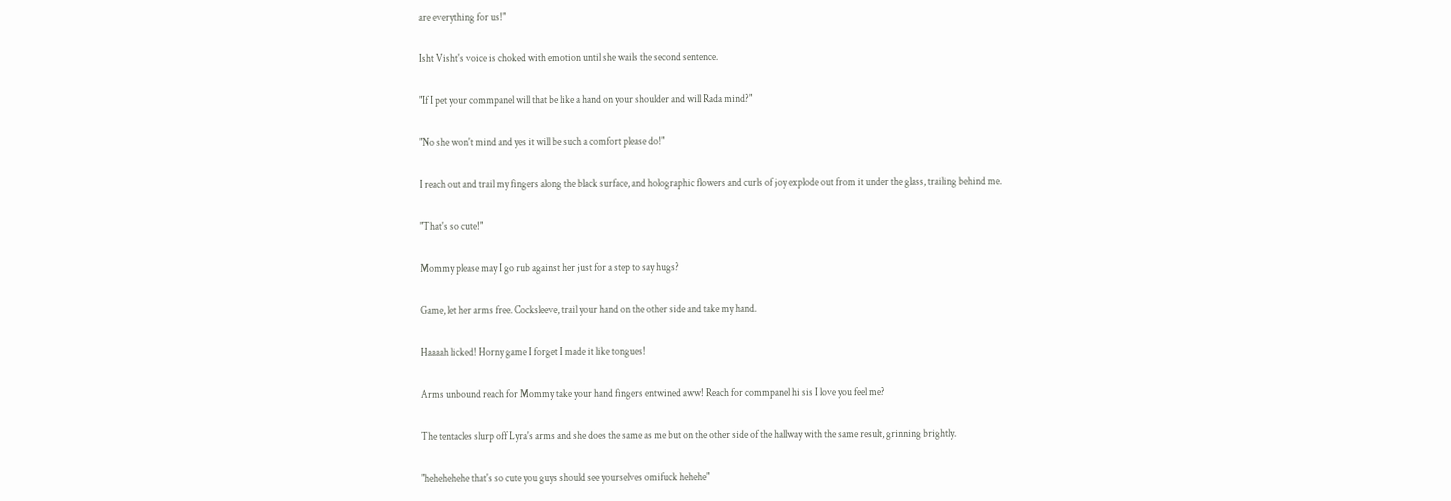are everything for us!"

Isht Visht's voice is choked with emotion until she wails the second sentence.

"If I pet your commpanel will that be like a hand on your shoulder and will Rada mind?"

"No she won't mind and yes it will be such a comfort please do!"

I reach out and trail my fingers along the black surface, and holographic flowers and curls of joy explode out from it under the glass, trailing behind me.

"That's so cute!"

Mommy please may I go rub against her just for a step to say hugs?

Game, let her arms free. Cocksleeve, trail your hand on the other side and take my hand.

Haaaah licked! Horny game I forget I made it like tongues!

Arms unbound reach for Mommy take your hand fingers entwined aww! Reach for commpanel hi sis I love you feel me?

The tentacles slurp off Lyra's arms and she does the same as me but on the other side of the hallway with the same result, grinning brightly.

"hehehehehe that's so cute you guys should see yourselves omifuck hehehe"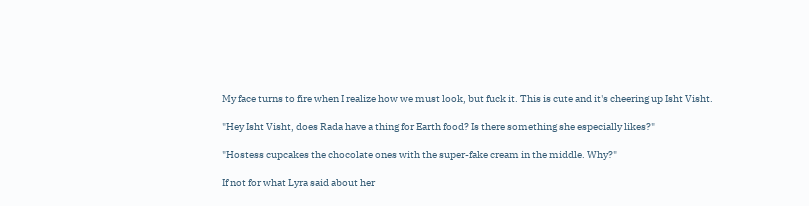My face turns to fire when I realize how we must look, but fuck it. This is cute and it's cheering up Isht Visht.

"Hey Isht Visht, does Rada have a thing for Earth food? Is there something she especially likes?"

"Hostess cupcakes the chocolate ones with the super-fake cream in the middle. Why?"

If not for what Lyra said about her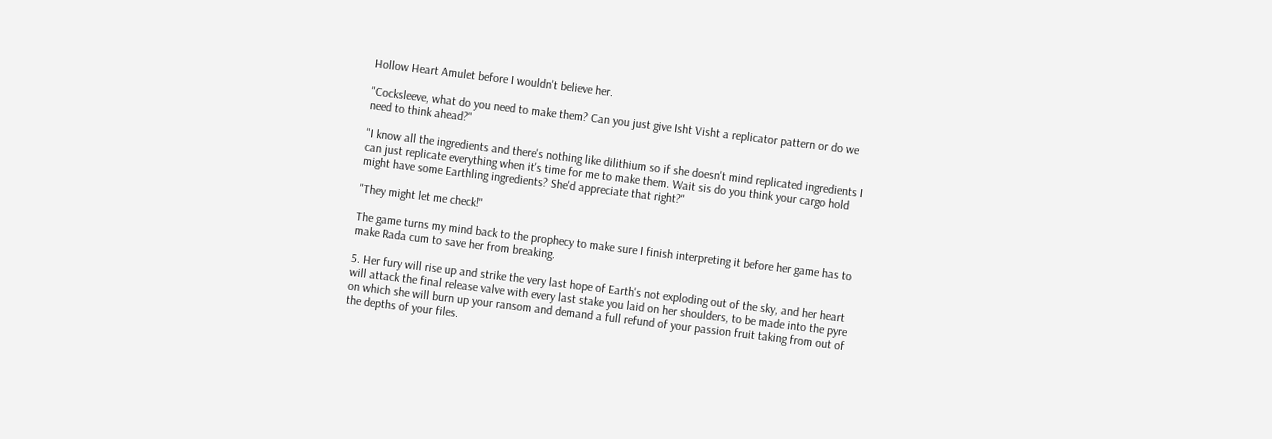Hollow Heart Amulet before I wouldn't believe her.

"Cocksleeve, what do you need to make them? Can you just give Isht Visht a replicator pattern or do we need to think ahead?"

"I know all the ingredients and there's nothing like dilithium so if she doesn't mind replicated ingredients I can just replicate everything when it's time for me to make them. Wait sis do you think your cargo hold might have some Earthling ingredients? She'd appreciate that right?"

"They might let me check!"

The game turns my mind back to the prophecy to make sure I finish interpreting it before her game has to make Rada cum to save her from breaking.

5. Her fury will rise up and strike the very last hope of Earth's not exploding out of the sky, and her heart will attack the final release valve with every last stake you laid on her shoulders, to be made into the pyre on which she will burn up your ransom and demand a full refund of your passion fruit taking from out of the depths of your files.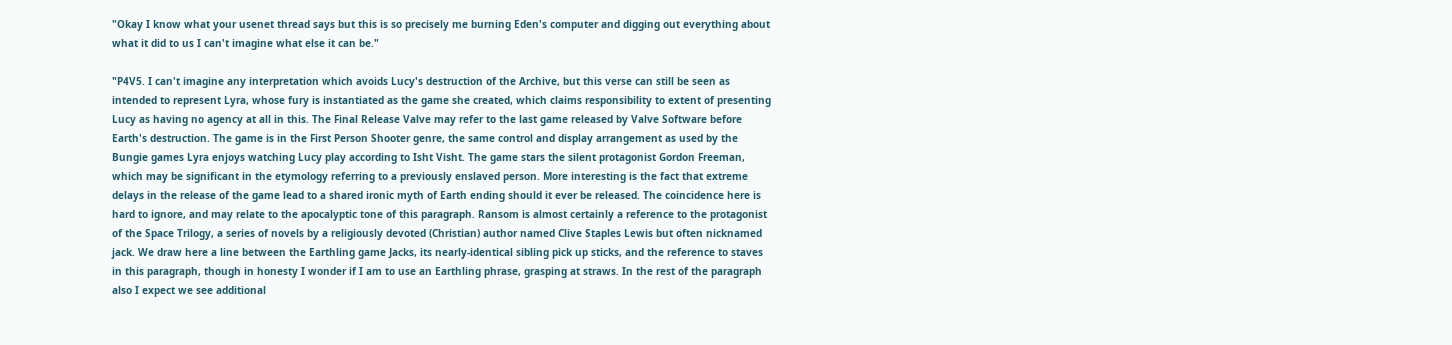"Okay I know what your usenet thread says but this is so precisely me burning Eden's computer and digging out everything about what it did to us I can't imagine what else it can be."

"P4V5. I can't imagine any interpretation which avoids Lucy's destruction of the Archive, but this verse can still be seen as intended to represent Lyra, whose fury is instantiated as the game she created, which claims responsibility to extent of presenting Lucy as having no agency at all in this. The Final Release Valve may refer to the last game released by Valve Software before Earth's destruction. The game is in the First Person Shooter genre, the same control and display arrangement as used by the Bungie games Lyra enjoys watching Lucy play according to Isht Visht. The game stars the silent protagonist Gordon Freeman, which may be significant in the etymology referring to a previously enslaved person. More interesting is the fact that extreme delays in the release of the game lead to a shared ironic myth of Earth ending should it ever be released. The coincidence here is hard to ignore, and may relate to the apocalyptic tone of this paragraph. Ransom is almost certainly a reference to the protagonist of the Space Trilogy, a series of novels by a religiously devoted (Christian) author named Clive Staples Lewis but often nicknamed jack. We draw here a line between the Earthling game Jacks, its nearly-identical sibling pick up sticks, and the reference to staves in this paragraph, though in honesty I wonder if I am to use an Earthling phrase, grasping at straws. In the rest of the paragraph also I expect we see additional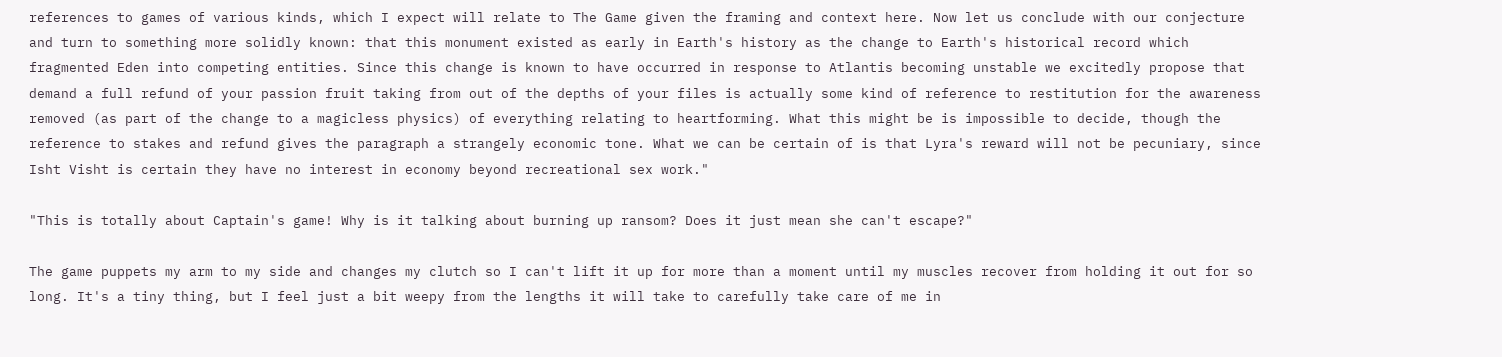references to games of various kinds, which I expect will relate to The Game given the framing and context here. Now let us conclude with our conjecture and turn to something more solidly known: that this monument existed as early in Earth's history as the change to Earth's historical record which fragmented Eden into competing entities. Since this change is known to have occurred in response to Atlantis becoming unstable we excitedly propose that demand a full refund of your passion fruit taking from out of the depths of your files is actually some kind of reference to restitution for the awareness removed (as part of the change to a magicless physics) of everything relating to heartforming. What this might be is impossible to decide, though the reference to stakes and refund gives the paragraph a strangely economic tone. What we can be certain of is that Lyra's reward will not be pecuniary, since Isht Visht is certain they have no interest in economy beyond recreational sex work."

"This is totally about Captain's game! Why is it talking about burning up ransom? Does it just mean she can't escape?"

The game puppets my arm to my side and changes my clutch so I can't lift it up for more than a moment until my muscles recover from holding it out for so long. It's a tiny thing, but I feel just a bit weepy from the lengths it will take to carefully take care of me in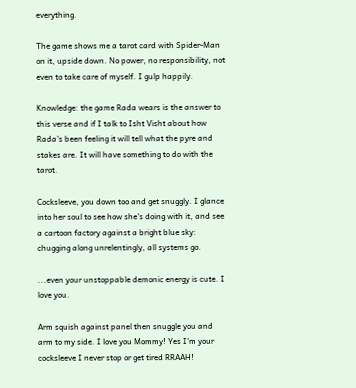everything.

The game shows me a tarot card with Spider-Man on it, upside down. No power, no responsibility, not even to take care of myself. I gulp happily.

Knowledge: the game Rada wears is the answer to this verse and if I talk to Isht Visht about how Rada's been feeling it will tell what the pyre and stakes are. It will have something to do with the tarot.

Cocksleeve, you down too and get snuggly. I glance into her soul to see how she's doing with it, and see a cartoon factory against a bright blue sky: chugging along unrelentingly, all systems go.

...even your unstoppable demonic energy is cute. I love you.

Arm squish against panel then snuggle you and arm to my side. I love you Mommy! Yes I'm your cocksleeve I never stop or get tired RRAAH!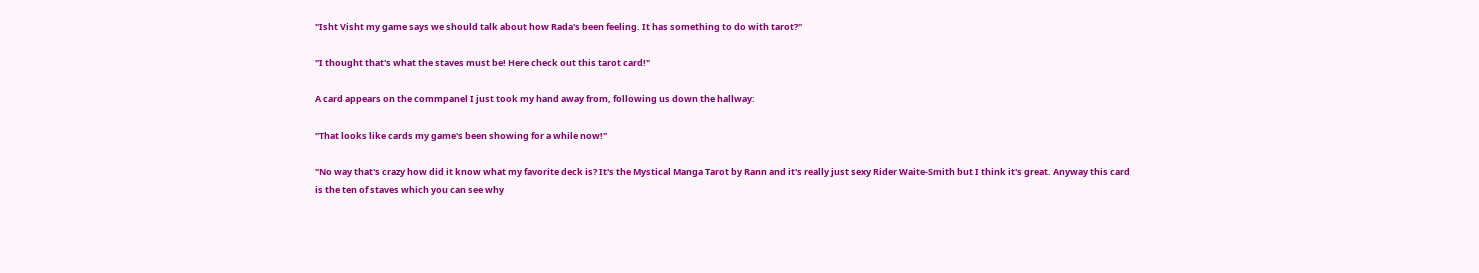"Isht Visht my game says we should talk about how Rada's been feeling. It has something to do with tarot?"

"I thought that's what the staves must be! Here check out this tarot card!"

A card appears on the commpanel I just took my hand away from, following us down the hallway:

"That looks like cards my game's been showing for a while now!"

"No way that's crazy how did it know what my favorite deck is? It's the Mystical Manga Tarot by Rann and it's really just sexy Rider Waite-Smith but I think it's great. Anyway this card is the ten of staves which you can see why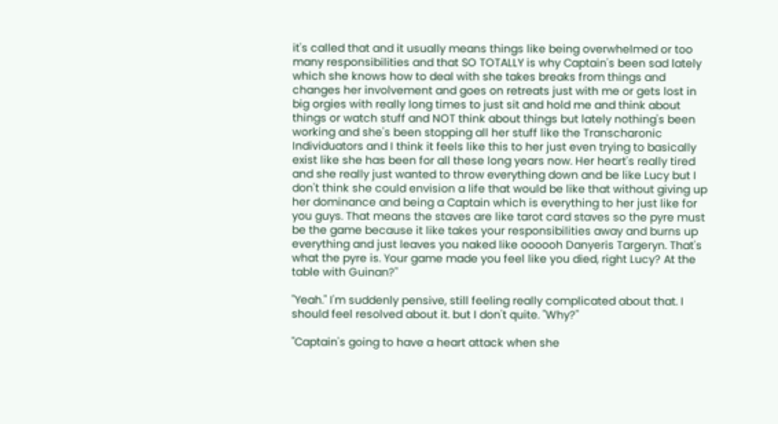it's called that and it usually means things like being overwhelmed or too many responsibilities and that SO TOTALLY is why Captain's been sad lately which she knows how to deal with she takes breaks from things and changes her involvement and goes on retreats just with me or gets lost in big orgies with really long times to just sit and hold me and think about things or watch stuff and NOT think about things but lately nothing's been working and she's been stopping all her stuff like the Transcharonic Individuators and I think it feels like this to her just even trying to basically exist like she has been for all these long years now. Her heart's really tired and she really just wanted to throw everything down and be like Lucy but I don't think she could envision a life that would be like that without giving up her dominance and being a Captain which is everything to her just like for you guys. That means the staves are like tarot card staves so the pyre must be the game because it like takes your responsibilities away and burns up everything and just leaves you naked like oooooh Danyeris Targeryn. That's what the pyre is. Your game made you feel like you died, right Lucy? At the table with Guinan?"

"Yeah." I'm suddenly pensive, still feeling really complicated about that. I should feel resolved about it. but I don't quite. "Why?"

"Captain's going to have a heart attack when she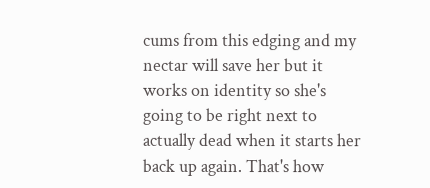cums from this edging and my nectar will save her but it works on identity so she's going to be right next to actually dead when it starts her back up again. That's how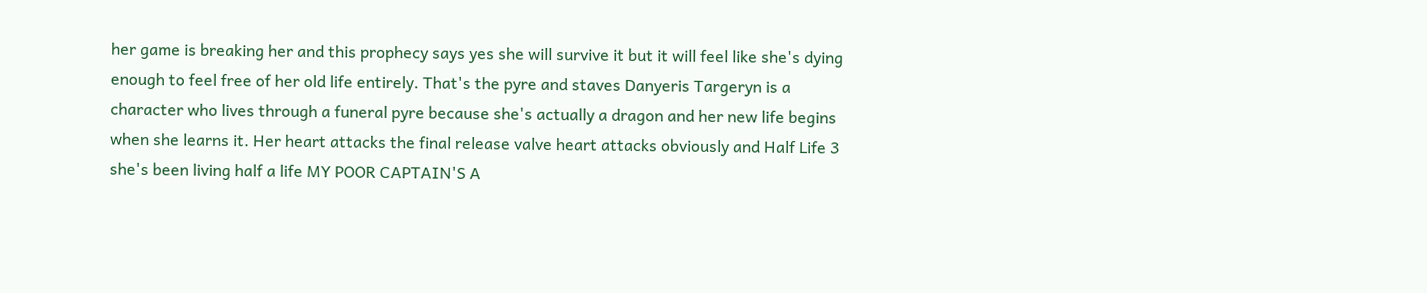her game is breaking her and this prophecy says yes she will survive it but it will feel like she's dying enough to feel free of her old life entirely. That's the pyre and staves Danyeris Targeryn is a character who lives through a funeral pyre because she's actually a dragon and her new life begins when she learns it. Her heart attacks the final release valve heart attacks obviously and Half Life 3 she's been living half a life MY POOR CAPTAIN'S A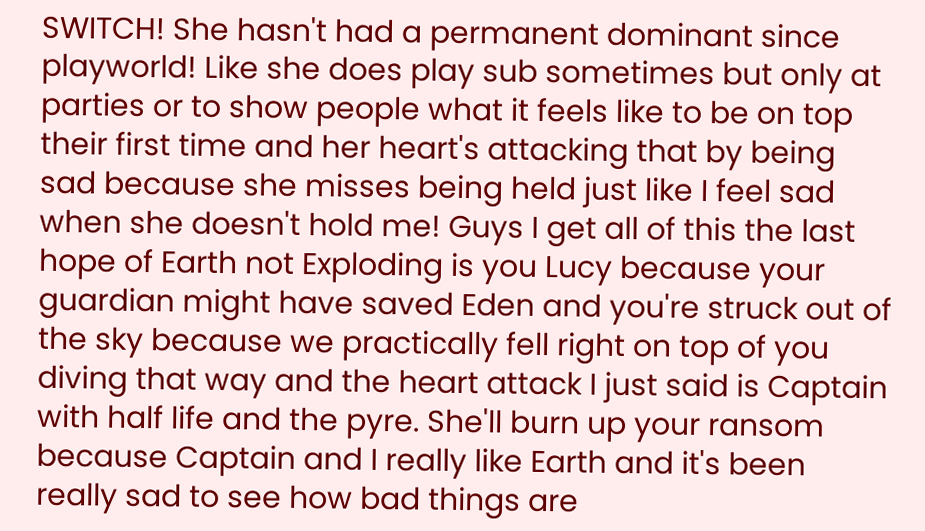SWITCH! She hasn't had a permanent dominant since playworld! Like she does play sub sometimes but only at parties or to show people what it feels like to be on top their first time and her heart's attacking that by being sad because she misses being held just like I feel sad when she doesn't hold me! Guys I get all of this the last hope of Earth not Exploding is you Lucy because your guardian might have saved Eden and you're struck out of the sky because we practically fell right on top of you diving that way and the heart attack I just said is Captain with half life and the pyre. She'll burn up your ransom because Captain and I really like Earth and it's been really sad to see how bad things are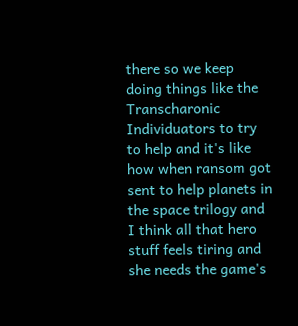there so we keep doing things like the Transcharonic Individuators to try to help and it's like how when ransom got sent to help planets in the space trilogy and I think all that hero stuff feels tiring and she needs the game's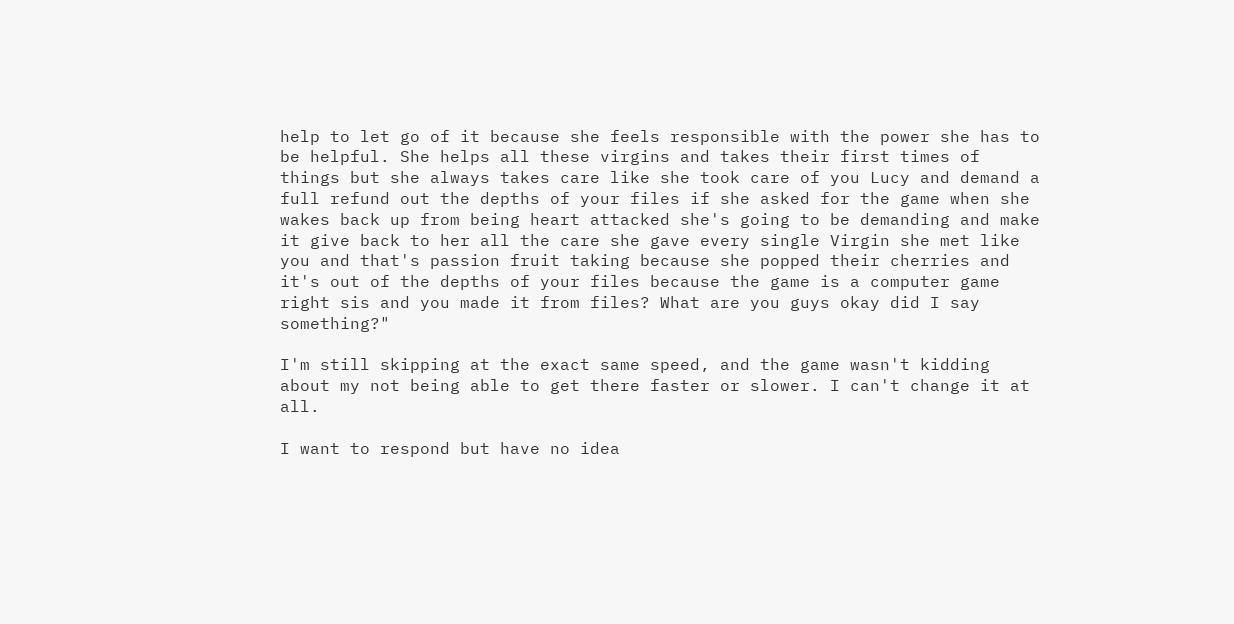help to let go of it because she feels responsible with the power she has to be helpful. She helps all these virgins and takes their first times of things but she always takes care like she took care of you Lucy and demand a full refund out the depths of your files if she asked for the game when she wakes back up from being heart attacked she's going to be demanding and make it give back to her all the care she gave every single Virgin she met like you and that's passion fruit taking because she popped their cherries and it's out of the depths of your files because the game is a computer game right sis and you made it from files? What are you guys okay did I say something?"

I'm still skipping at the exact same speed, and the game wasn't kidding about my not being able to get there faster or slower. I can't change it at all.

I want to respond but have no idea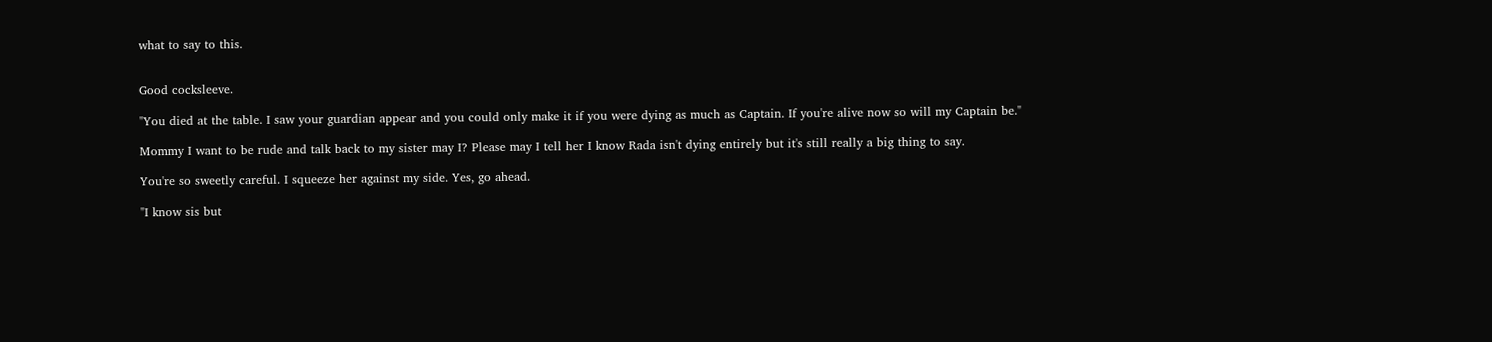what to say to this.


Good cocksleeve.

"You died at the table. I saw your guardian appear and you could only make it if you were dying as much as Captain. If you're alive now so will my Captain be."

Mommy I want to be rude and talk back to my sister may I? Please may I tell her I know Rada isn't dying entirely but it's still really a big thing to say.

You're so sweetly careful. I squeeze her against my side. Yes, go ahead.

"I know sis but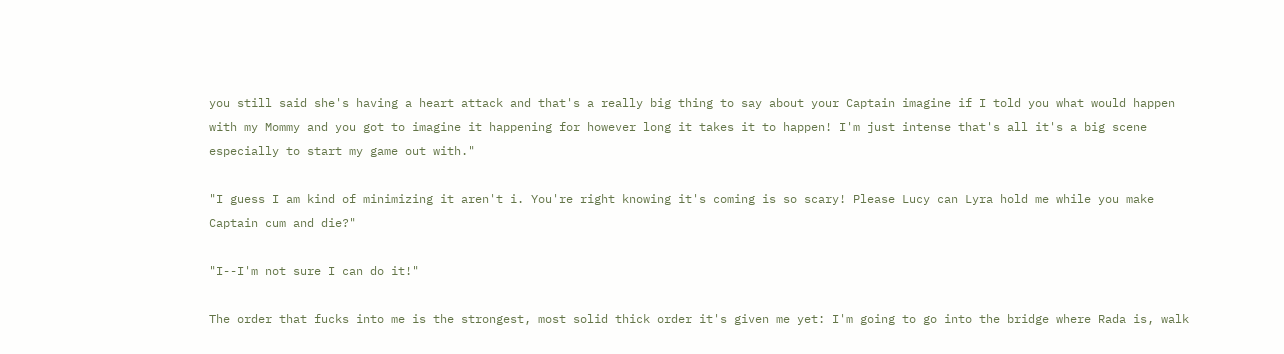you still said she's having a heart attack and that's a really big thing to say about your Captain imagine if I told you what would happen with my Mommy and you got to imagine it happening for however long it takes it to happen! I'm just intense that's all it's a big scene especially to start my game out with."

"I guess I am kind of minimizing it aren't i. You're right knowing it's coming is so scary! Please Lucy can Lyra hold me while you make Captain cum and die?"

"I--I'm not sure I can do it!"

The order that fucks into me is the strongest, most solid thick order it's given me yet: I'm going to go into the bridge where Rada is, walk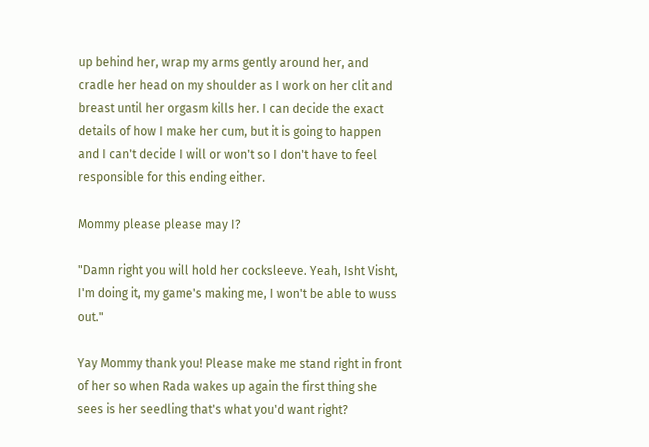up behind her, wrap my arms gently around her, and cradle her head on my shoulder as I work on her clit and breast until her orgasm kills her. I can decide the exact details of how I make her cum, but it is going to happen and I can't decide I will or won't so I don't have to feel responsible for this ending either.

Mommy please please may I?

"Damn right you will hold her cocksleeve. Yeah, Isht Visht, I'm doing it, my game's making me, I won't be able to wuss out."

Yay Mommy thank you! Please make me stand right in front of her so when Rada wakes up again the first thing she sees is her seedling that's what you'd want right?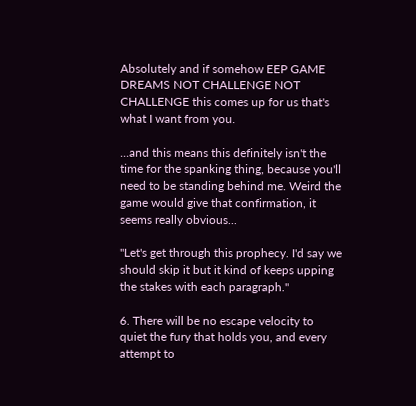Absolutely and if somehow EEP GAME DREAMS NOT CHALLENGE NOT CHALLENGE this comes up for us that's what I want from you.

...and this means this definitely isn't the time for the spanking thing, because you'll need to be standing behind me. Weird the game would give that confirmation, it seems really obvious...

"Let's get through this prophecy. I'd say we should skip it but it kind of keeps upping the stakes with each paragraph."

6. There will be no escape velocity to quiet the fury that holds you, and every attempt to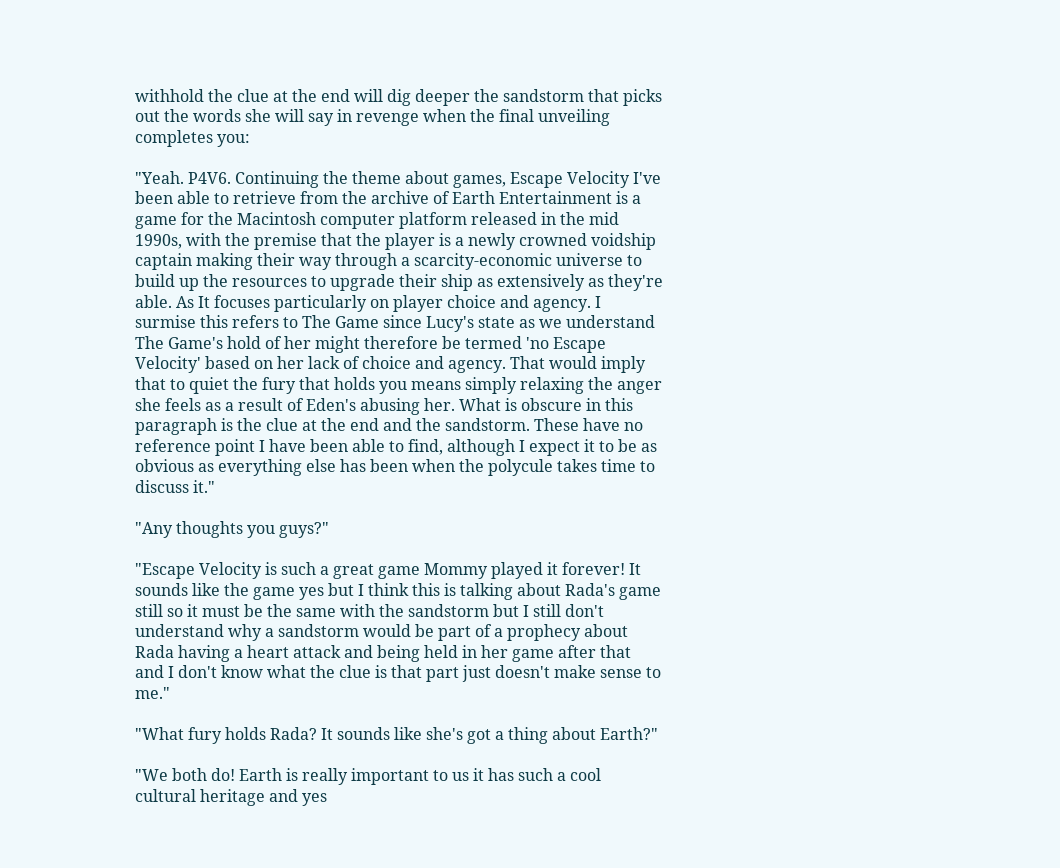withhold the clue at the end will dig deeper the sandstorm that picks out the words she will say in revenge when the final unveiling completes you:

"Yeah. P4V6. Continuing the theme about games, Escape Velocity I've been able to retrieve from the archive of Earth Entertainment is a game for the Macintosh computer platform released in the mid 1990s, with the premise that the player is a newly crowned voidship captain making their way through a scarcity-economic universe to build up the resources to upgrade their ship as extensively as they're able. As It focuses particularly on player choice and agency. I surmise this refers to The Game since Lucy's state as we understand The Game's hold of her might therefore be termed 'no Escape Velocity' based on her lack of choice and agency. That would imply that to quiet the fury that holds you means simply relaxing the anger she feels as a result of Eden's abusing her. What is obscure in this paragraph is the clue at the end and the sandstorm. These have no reference point I have been able to find, although I expect it to be as obvious as everything else has been when the polycule takes time to discuss it."

"Any thoughts you guys?"

"Escape Velocity is such a great game Mommy played it forever! It sounds like the game yes but I think this is talking about Rada's game still so it must be the same with the sandstorm but I still don't understand why a sandstorm would be part of a prophecy about Rada having a heart attack and being held in her game after that and I don't know what the clue is that part just doesn't make sense to me."

"What fury holds Rada? It sounds like she's got a thing about Earth?"

"We both do! Earth is really important to us it has such a cool cultural heritage and yes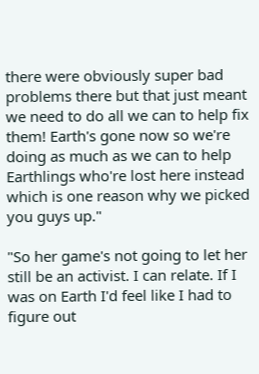there were obviously super bad problems there but that just meant we need to do all we can to help fix them! Earth's gone now so we're doing as much as we can to help Earthlings who're lost here instead which is one reason why we picked you guys up."

"So her game's not going to let her still be an activist. I can relate. If I was on Earth I'd feel like I had to figure out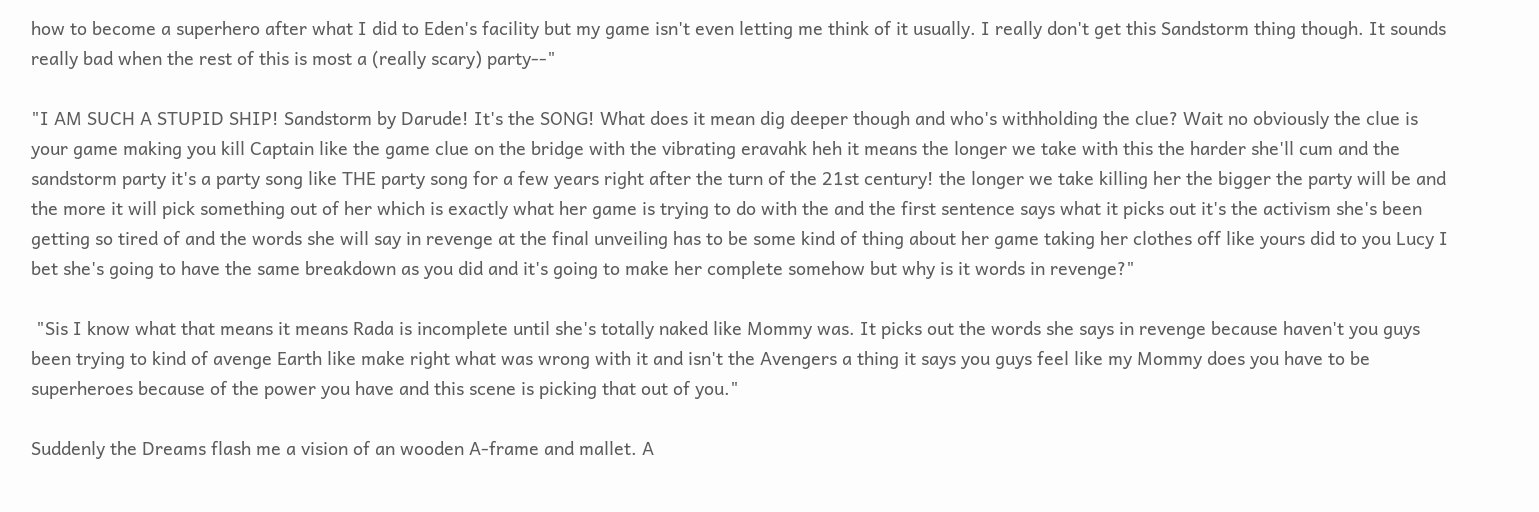how to become a superhero after what I did to Eden's facility but my game isn't even letting me think of it usually. I really don't get this Sandstorm thing though. It sounds really bad when the rest of this is most a (really scary) party--"

"I AM SUCH A STUPID SHIP! Sandstorm by Darude! It's the SONG! What does it mean dig deeper though and who's withholding the clue? Wait no obviously the clue is your game making you kill Captain like the game clue on the bridge with the vibrating eravahk heh it means the longer we take with this the harder she'll cum and the sandstorm party it's a party song like THE party song for a few years right after the turn of the 21st century! the longer we take killing her the bigger the party will be and the more it will pick something out of her which is exactly what her game is trying to do with the and the first sentence says what it picks out it's the activism she's been getting so tired of and the words she will say in revenge at the final unveiling has to be some kind of thing about her game taking her clothes off like yours did to you Lucy I bet she's going to have the same breakdown as you did and it's going to make her complete somehow but why is it words in revenge?"

 "Sis I know what that means it means Rada is incomplete until she's totally naked like Mommy was. It picks out the words she says in revenge because haven't you guys been trying to kind of avenge Earth like make right what was wrong with it and isn't the Avengers a thing it says you guys feel like my Mommy does you have to be superheroes because of the power you have and this scene is picking that out of you."

Suddenly the Dreams flash me a vision of an wooden A-frame and mallet. A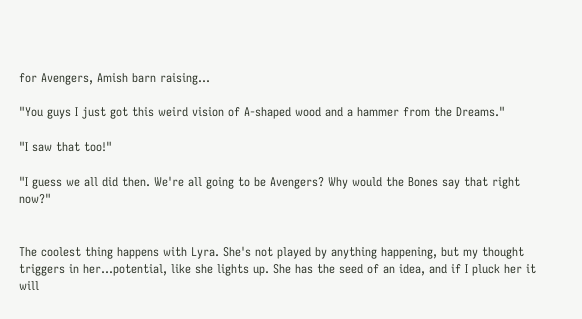for Avengers, Amish barn raising...

"You guys I just got this weird vision of A-shaped wood and a hammer from the Dreams."

"I saw that too!"

"I guess we all did then. We're all going to be Avengers? Why would the Bones say that right now?"


The coolest thing happens with Lyra. She's not played by anything happening, but my thought triggers in her...potential, like she lights up. She has the seed of an idea, and if I pluck her it will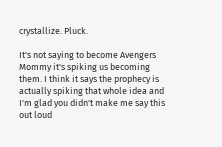crystallize. Pluck.

It's not saying to become Avengers Mommy it's spiking us becoming them. I think it says the prophecy is actually spiking that whole idea and I'm glad you didn't make me say this out loud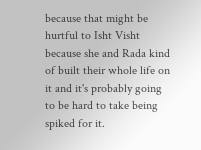because that might be hurtful to Isht Visht because she and Rada kind of built their whole life on it and it's probably going to be hard to take being spiked for it.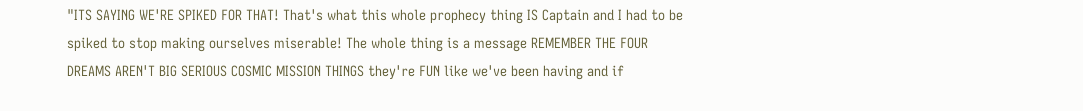"ITS SAYING WE'RE SPIKED FOR THAT! That's what this whole prophecy thing IS Captain and I had to be spiked to stop making ourselves miserable! The whole thing is a message REMEMBER THE FOUR DREAMS AREN'T BIG SERIOUS COSMIC MISSION THINGS they're FUN like we've been having and if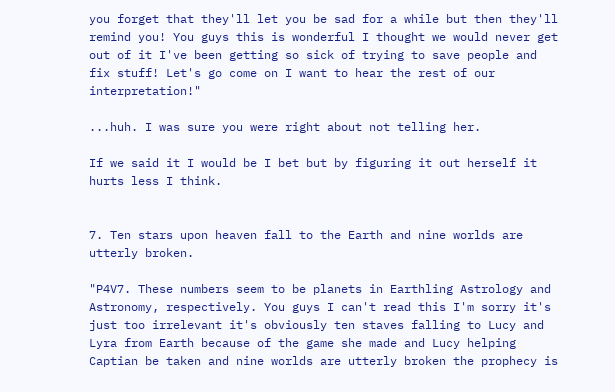you forget that they'll let you be sad for a while but then they'll remind you! You guys this is wonderful I thought we would never get out of it I've been getting so sick of trying to save people and fix stuff! Let's go come on I want to hear the rest of our interpretation!"

...huh. I was sure you were right about not telling her.

If we said it I would be I bet but by figuring it out herself it hurts less I think.


7. Ten stars upon heaven fall to the Earth and nine worlds are utterly broken.

"P4V7. These numbers seem to be planets in Earthling Astrology and Astronomy, respectively. You guys I can't read this I'm sorry it's just too irrelevant it's obviously ten staves falling to Lucy and Lyra from Earth because of the game she made and Lucy helping Captian be taken and nine worlds are utterly broken the prophecy is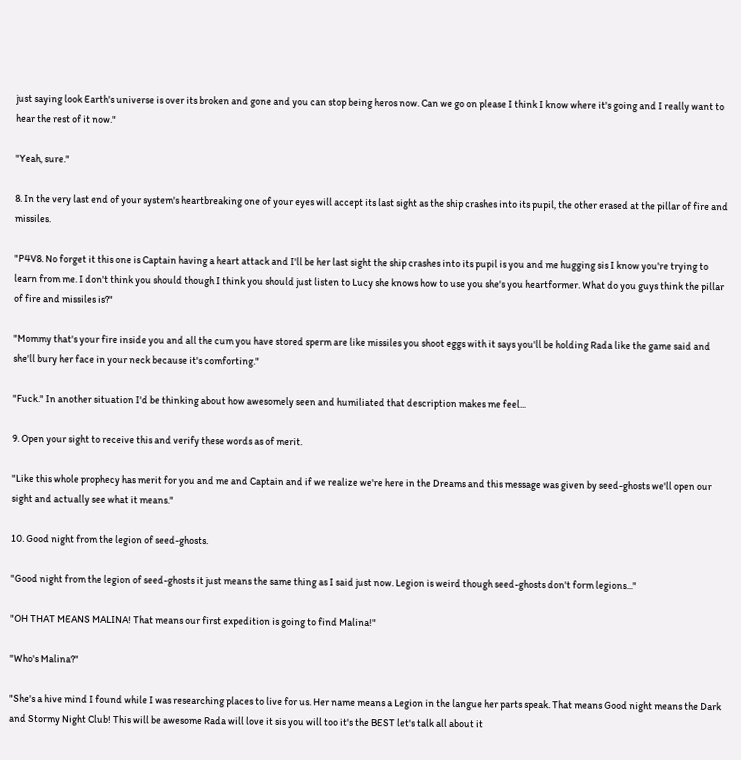just saying look Earth's universe is over its broken and gone and you can stop being heros now. Can we go on please I think I know where it's going and I really want to hear the rest of it now."

"Yeah, sure."

8. In the very last end of your system's heartbreaking one of your eyes will accept its last sight as the ship crashes into its pupil, the other erased at the pillar of fire and missiles.

"P4V8. No forget it this one is Captain having a heart attack and I'll be her last sight the ship crashes into its pupil is you and me hugging sis I know you're trying to learn from me. I don't think you should though I think you should just listen to Lucy she knows how to use you she's you heartformer. What do you guys think the pillar of fire and missiles is?"

"Mommy that's your fire inside you and all the cum you have stored sperm are like missiles you shoot eggs with it says you'll be holding Rada like the game said and she'll bury her face in your neck because it's comforting."

"Fuck." In another situation I'd be thinking about how awesomely seen and humiliated that description makes me feel...

9. Open your sight to receive this and verify these words as of merit.

"Like this whole prophecy has merit for you and me and Captain and if we realize we're here in the Dreams and this message was given by seed-ghosts we'll open our sight and actually see what it means."

10. Good night from the legion of seed-ghosts.

"Good night from the legion of seed-ghosts it just means the same thing as I said just now. Legion is weird though seed-ghosts don't form legions..."

"OH THAT MEANS MALINA! That means our first expedition is going to find Malina!"

"Who's Malina?"

"She's a hive mind I found while I was researching places to live for us. Her name means a Legion in the langue her parts speak. That means Good night means the Dark and Stormy Night Club! This will be awesome Rada will love it sis you will too it's the BEST let's talk all about it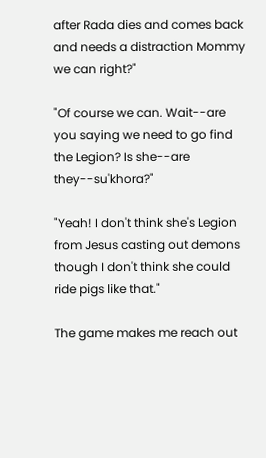after Rada dies and comes back and needs a distraction Mommy we can right?"

"Of course we can. Wait--are you saying we need to go find the Legion? Is she--are they--su'khora?"

"Yeah! I don't think she's Legion from Jesus casting out demons though I don't think she could ride pigs like that."

The game makes me reach out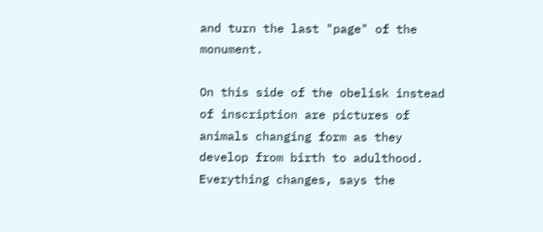and turn the last "page" of the monument.

On this side of the obelisk instead of inscription are pictures of animals changing form as they develop from birth to adulthood. Everything changes, says the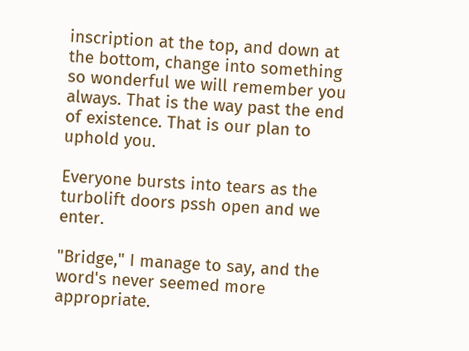inscription at the top, and down at the bottom, change into something so wonderful we will remember you always. That is the way past the end of existence. That is our plan to uphold you.

Everyone bursts into tears as the turbolift doors pssh open and we enter.

"Bridge," I manage to say, and the word's never seemed more appropriate.